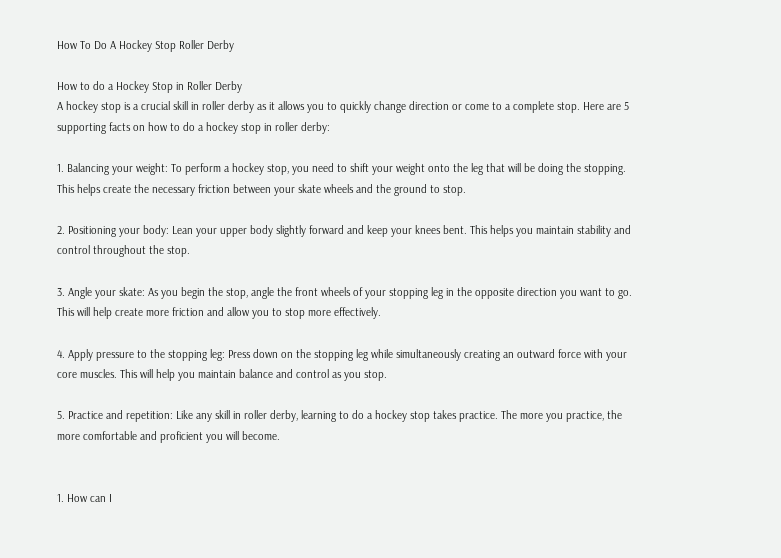How To Do A Hockey Stop Roller Derby

How to do a Hockey Stop in Roller Derby
A hockey stop is a crucial skill in roller derby as it allows you to quickly change direction or come to a complete stop. Here are 5 supporting facts on how to do a hockey stop in roller derby:

1. Balancing your weight: To perform a hockey stop, you need to shift your weight onto the leg that will be doing the stopping. This helps create the necessary friction between your skate wheels and the ground to stop.

2. Positioning your body: Lean your upper body slightly forward and keep your knees bent. This helps you maintain stability and control throughout the stop.

3. Angle your skate: As you begin the stop, angle the front wheels of your stopping leg in the opposite direction you want to go. This will help create more friction and allow you to stop more effectively.

4. Apply pressure to the stopping leg: Press down on the stopping leg while simultaneously creating an outward force with your core muscles. This will help you maintain balance and control as you stop.

5. Practice and repetition: Like any skill in roller derby, learning to do a hockey stop takes practice. The more you practice, the more comfortable and proficient you will become.


1. How can I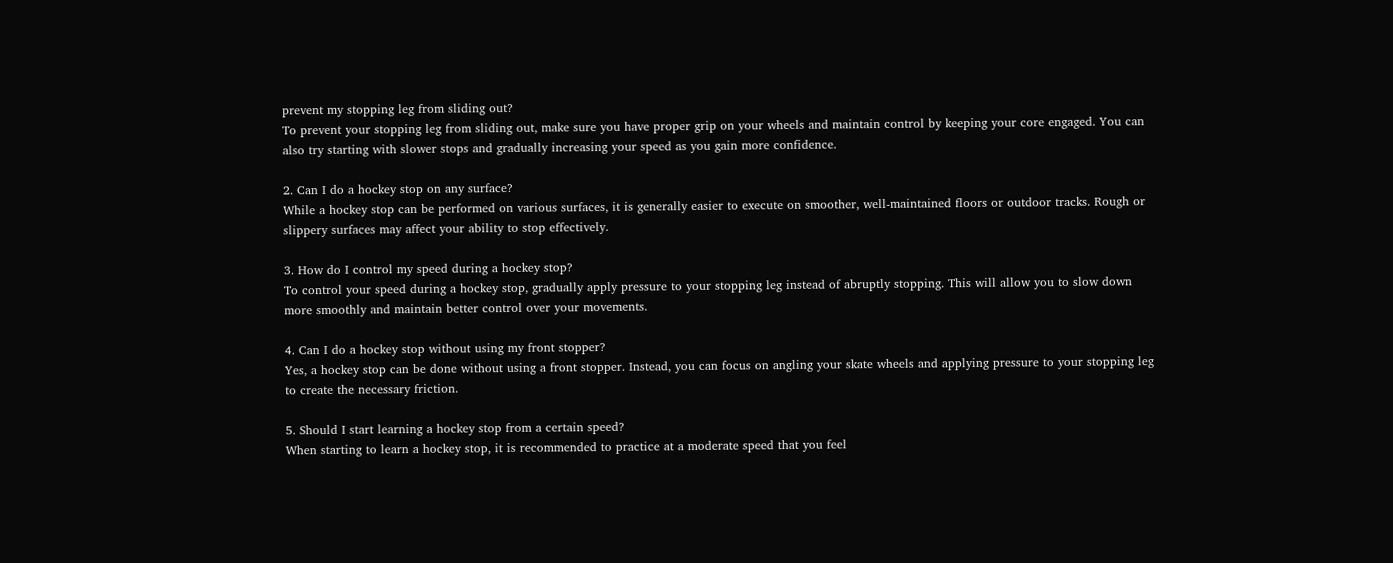prevent my stopping leg from sliding out?
To prevent your stopping leg from sliding out, make sure you have proper grip on your wheels and maintain control by keeping your core engaged. You can also try starting with slower stops and gradually increasing your speed as you gain more confidence.

2. Can I do a hockey stop on any surface?
While a hockey stop can be performed on various surfaces, it is generally easier to execute on smoother, well-maintained floors or outdoor tracks. Rough or slippery surfaces may affect your ability to stop effectively.

3. How do I control my speed during a hockey stop?
To control your speed during a hockey stop, gradually apply pressure to your stopping leg instead of abruptly stopping. This will allow you to slow down more smoothly and maintain better control over your movements.

4. Can I do a hockey stop without using my front stopper?
Yes, a hockey stop can be done without using a front stopper. Instead, you can focus on angling your skate wheels and applying pressure to your stopping leg to create the necessary friction.

5. Should I start learning a hockey stop from a certain speed?
When starting to learn a hockey stop, it is recommended to practice at a moderate speed that you feel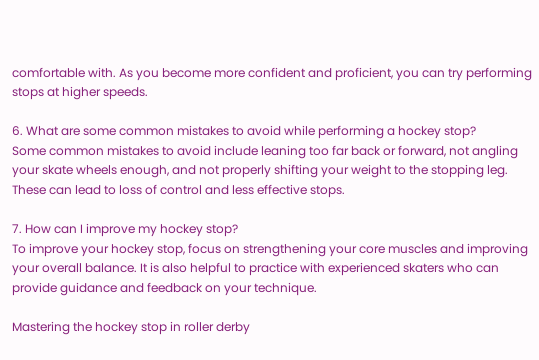comfortable with. As you become more confident and proficient, you can try performing stops at higher speeds.

6. What are some common mistakes to avoid while performing a hockey stop?
Some common mistakes to avoid include leaning too far back or forward, not angling your skate wheels enough, and not properly shifting your weight to the stopping leg. These can lead to loss of control and less effective stops.

7. How can I improve my hockey stop?
To improve your hockey stop, focus on strengthening your core muscles and improving your overall balance. It is also helpful to practice with experienced skaters who can provide guidance and feedback on your technique.

Mastering the hockey stop in roller derby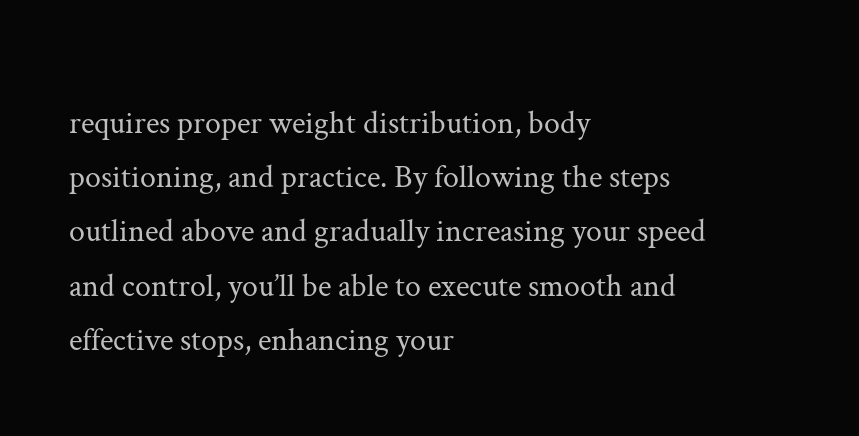requires proper weight distribution, body positioning, and practice. By following the steps outlined above and gradually increasing your speed and control, you’ll be able to execute smooth and effective stops, enhancing your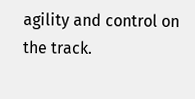agility and control on the track.